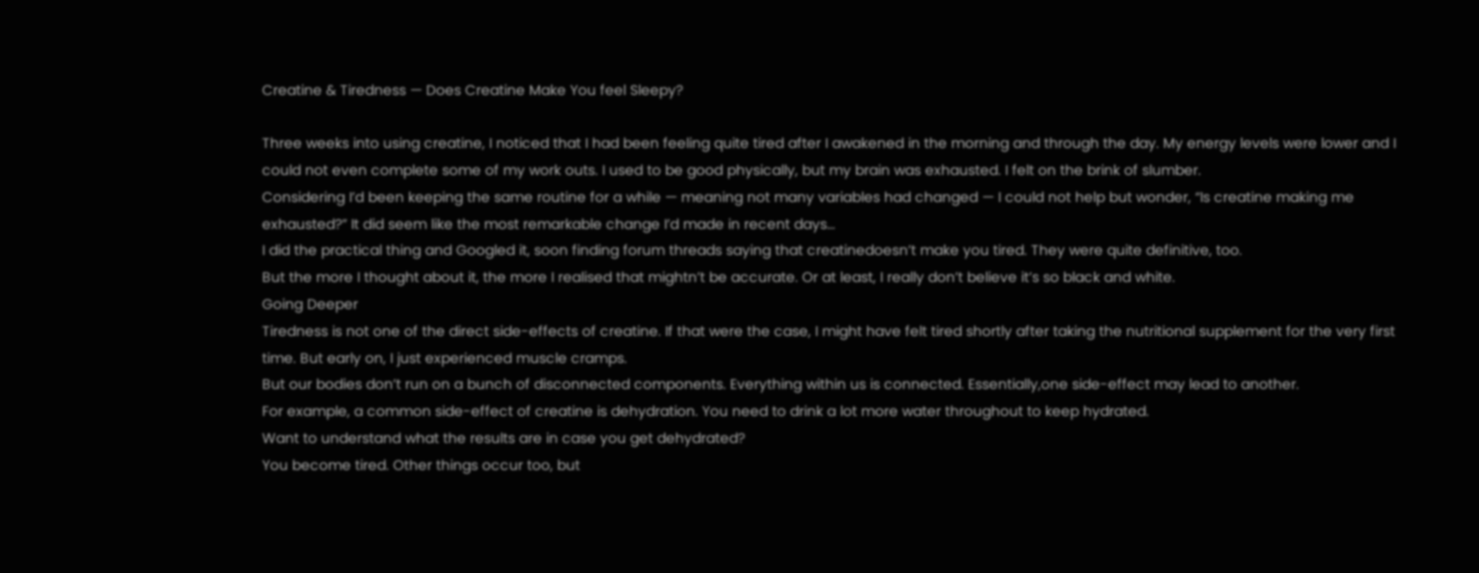Creatine & Tiredness — Does Creatine Make You feel Sleepy?

Three weeks into using creatine, I noticed that I had been feeling quite tired after I awakened in the morning and through the day. My energy levels were lower and I could not even complete some of my work outs. I used to be good physically, but my brain was exhausted. I felt on the brink of slumber.
Considering I’d been keeping the same routine for a while — meaning not many variables had changed — I could not help but wonder, “Is creatine making me exhausted?” It did seem like the most remarkable change I’d made in recent days…
I did the practical thing and Googled it, soon finding forum threads saying that creatinedoesn’t make you tired. They were quite definitive, too.
But the more I thought about it, the more I realised that mightn’t be accurate. Or at least, I really don’t believe it’s so black and white.
Going Deeper
Tiredness is not one of the direct side-effects of creatine. If that were the case, I might have felt tired shortly after taking the nutritional supplement for the very first time. But early on, I just experienced muscle cramps.
But our bodies don’t run on a bunch of disconnected components. Everything within us is connected. Essentially,one side-effect may lead to another.
For example, a common side-effect of creatine is dehydration. You need to drink a lot more water throughout to keep hydrated.
Want to understand what the results are in case you get dehydrated?
You become tired. Other things occur too, but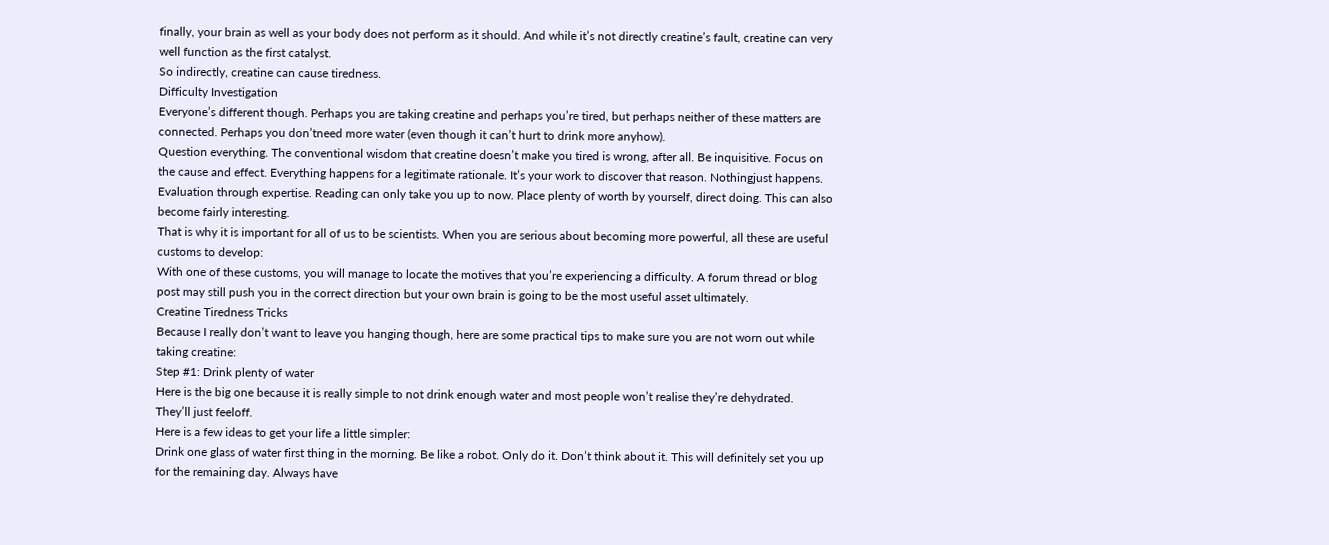finally, your brain as well as your body does not perform as it should. And while it’s not directly creatine’s fault, creatine can very well function as the first catalyst.
So indirectly, creatine can cause tiredness.
Difficulty Investigation
Everyone’s different though. Perhaps you are taking creatine and perhaps you’re tired, but perhaps neither of these matters are connected. Perhaps you don’tneed more water (even though it can’t hurt to drink more anyhow).
Question everything. The conventional wisdom that creatine doesn’t make you tired is wrong, after all. Be inquisitive. Focus on the cause and effect. Everything happens for a legitimate rationale. It’s your work to discover that reason. Nothingjust happens. Evaluation through expertise. Reading can only take you up to now. Place plenty of worth by yourself, direct doing. This can also become fairly interesting.
That is why it is important for all of us to be scientists. When you are serious about becoming more powerful, all these are useful customs to develop:
With one of these customs, you will manage to locate the motives that you’re experiencing a difficulty. A forum thread or blog post may still push you in the correct direction but your own brain is going to be the most useful asset ultimately.
Creatine Tiredness Tricks
Because I really don’t want to leave you hanging though, here are some practical tips to make sure you are not worn out while taking creatine:
Step #1: Drink plenty of water
Here is the big one because it is really simple to not drink enough water and most people won’t realise they’re dehydrated. They’ll just feeloff.
Here is a few ideas to get your life a little simpler:
Drink one glass of water first thing in the morning. Be like a robot. Only do it. Don’t think about it. This will definitely set you up for the remaining day. Always have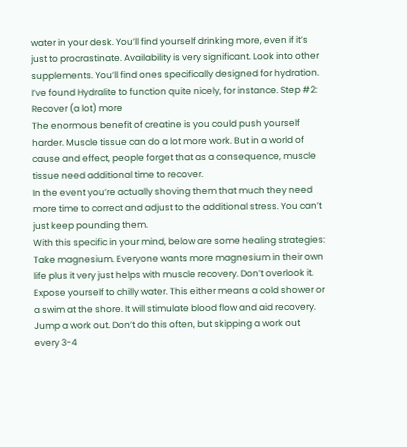water in your desk. You’ll find yourself drinking more, even if it’s just to procrastinate. Availability is very significant. Look into other supplements. You’ll find ones specifically designed for hydration. I’ve found Hydralite to function quite nicely, for instance. Step #2: Recover (a lot) more
The enormous benefit of creatine is you could push yourself harder. Muscle tissue can do a lot more work. But in a world of cause and effect, people forget that as a consequence, muscle tissue need additional time to recover.
In the event you’re actually shoving them that much they need more time to correct and adjust to the additional stress. You can’t just keep pounding them.
With this specific in your mind, below are some healing strategies:
Take magnesium. Everyone wants more magnesium in their own life plus it very just helps with muscle recovery. Don’t overlook it. Expose yourself to chilly water. This either means a cold shower or a swim at the shore. It will stimulate blood flow and aid recovery. Jump a work out. Don’t do this often, but skipping a work out every 3-4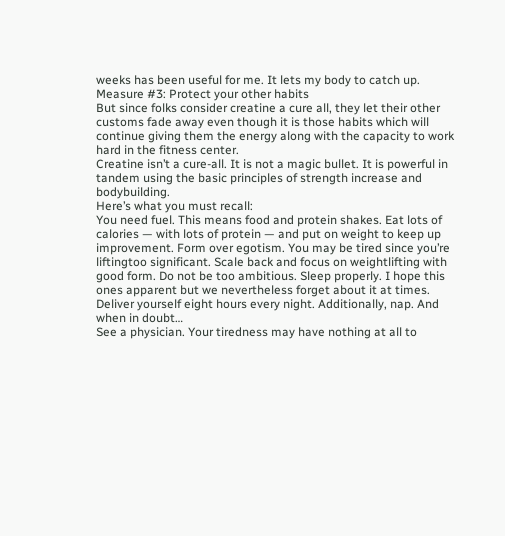weeks has been useful for me. It lets my body to catch up. Measure #3: Protect your other habits
But since folks consider creatine a cure all, they let their other customs fade away even though it is those habits which will continue giving them the energy along with the capacity to work hard in the fitness center.
Creatine isn’t a cure-all. It is not a magic bullet. It is powerful in tandem using the basic principles of strength increase and bodybuilding.
Here’s what you must recall:
You need fuel. This means food and protein shakes. Eat lots of calories — with lots of protein — and put on weight to keep up improvement. Form over egotism. You may be tired since you’re liftingtoo significant. Scale back and focus on weightlifting with good form. Do not be too ambitious. Sleep properly. I hope this ones apparent but we nevertheless forget about it at times. Deliver yourself eight hours every night. Additionally, nap. And when in doubt…
See a physician. Your tiredness may have nothing at all to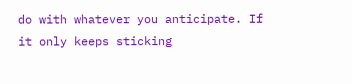do with whatever you anticipate. If it only keeps sticking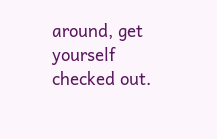around, get yourself checked out.